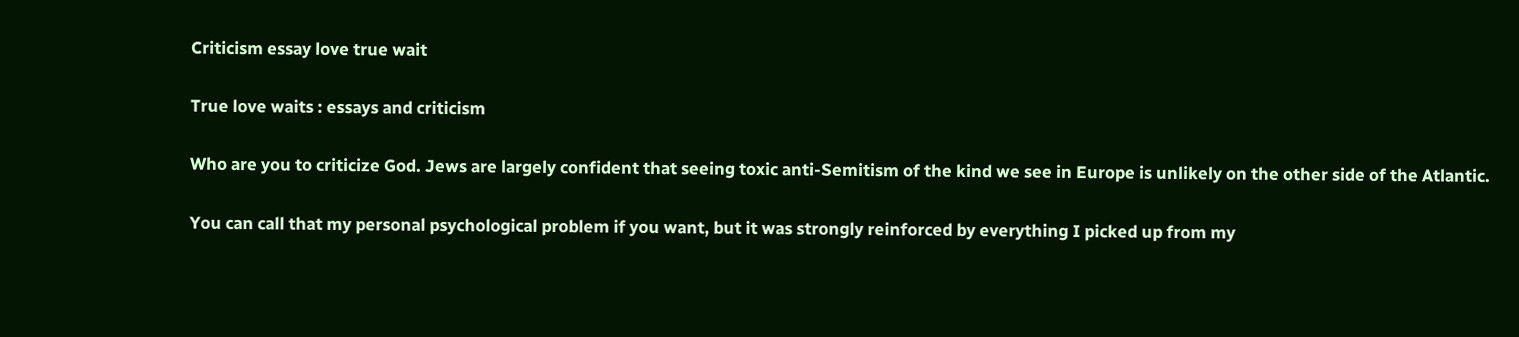Criticism essay love true wait

True love waits : essays and criticism

Who are you to criticize God. Jews are largely confident that seeing toxic anti-Semitism of the kind we see in Europe is unlikely on the other side of the Atlantic.

You can call that my personal psychological problem if you want, but it was strongly reinforced by everything I picked up from my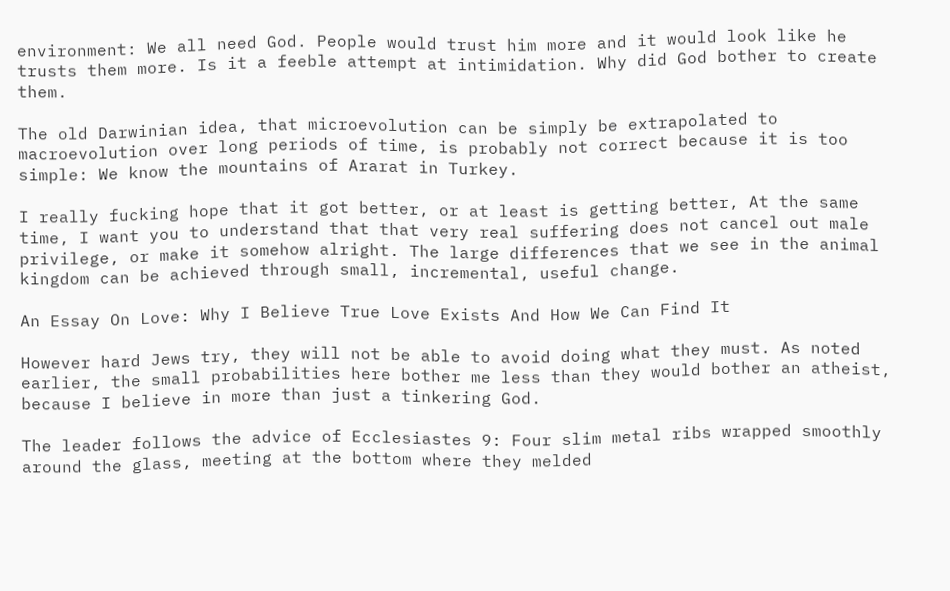environment: We all need God. People would trust him more and it would look like he trusts them more. Is it a feeble attempt at intimidation. Why did God bother to create them.

The old Darwinian idea, that microevolution can be simply be extrapolated to macroevolution over long periods of time, is probably not correct because it is too simple: We know the mountains of Ararat in Turkey.

I really fucking hope that it got better, or at least is getting better, At the same time, I want you to understand that that very real suffering does not cancel out male privilege, or make it somehow alright. The large differences that we see in the animal kingdom can be achieved through small, incremental, useful change.

An Essay On Love: Why I Believe True Love Exists And How We Can Find It

However hard Jews try, they will not be able to avoid doing what they must. As noted earlier, the small probabilities here bother me less than they would bother an atheist, because I believe in more than just a tinkering God.

The leader follows the advice of Ecclesiastes 9: Four slim metal ribs wrapped smoothly around the glass, meeting at the bottom where they melded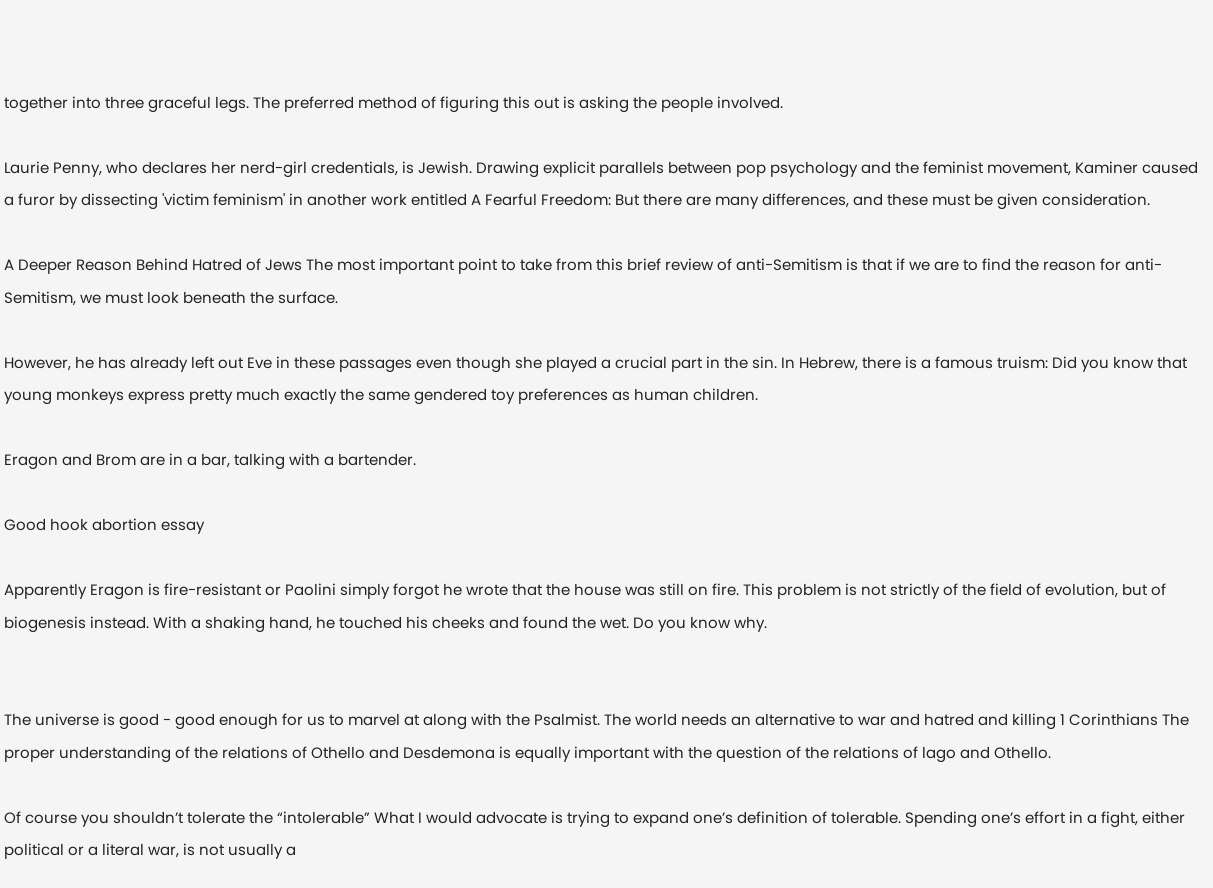together into three graceful legs. The preferred method of figuring this out is asking the people involved.

Laurie Penny, who declares her nerd-girl credentials, is Jewish. Drawing explicit parallels between pop psychology and the feminist movement, Kaminer caused a furor by dissecting 'victim feminism' in another work entitled A Fearful Freedom: But there are many differences, and these must be given consideration.

A Deeper Reason Behind Hatred of Jews The most important point to take from this brief review of anti-Semitism is that if we are to find the reason for anti-Semitism, we must look beneath the surface.

However, he has already left out Eve in these passages even though she played a crucial part in the sin. In Hebrew, there is a famous truism: Did you know that young monkeys express pretty much exactly the same gendered toy preferences as human children.

Eragon and Brom are in a bar, talking with a bartender.

Good hook abortion essay

Apparently Eragon is fire-resistant or Paolini simply forgot he wrote that the house was still on fire. This problem is not strictly of the field of evolution, but of biogenesis instead. With a shaking hand, he touched his cheeks and found the wet. Do you know why.


The universe is good - good enough for us to marvel at along with the Psalmist. The world needs an alternative to war and hatred and killing 1 Corinthians The proper understanding of the relations of Othello and Desdemona is equally important with the question of the relations of lago and Othello.

Of course you shouldn’t tolerate the “intolerable” What I would advocate is trying to expand one’s definition of tolerable. Spending one’s effort in a fight, either political or a literal war, is not usually a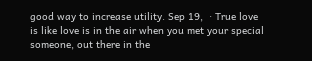good way to increase utility. Sep 19,  · True love is like love is in the air when you met your special someone, out there in the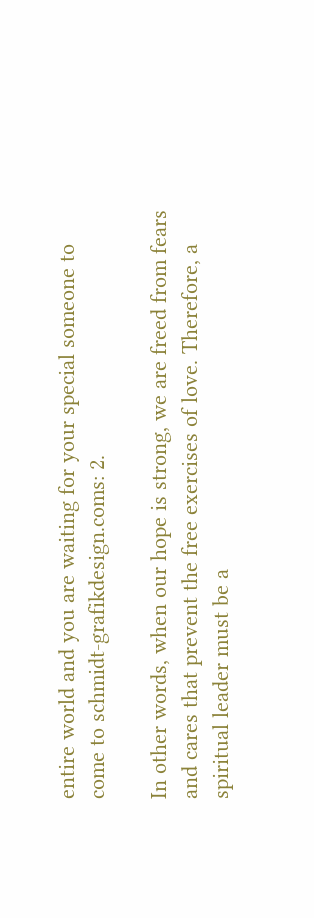entire world and you are waiting for your special someone to come to schmidt-grafikdesign.coms: 2.

In other words, when our hope is strong, we are freed from fears and cares that prevent the free exercises of love. Therefore, a spiritual leader must be a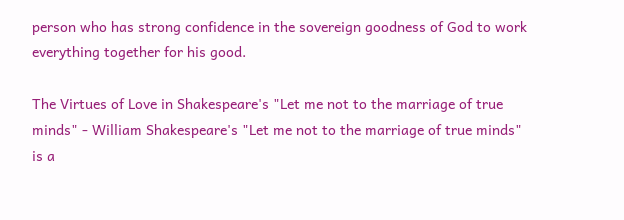person who has strong confidence in the sovereign goodness of God to work everything together for his good.

The Virtues of Love in Shakespeare's "Let me not to the marriage of true minds" - William Shakespeare's "Let me not to the marriage of true minds" is a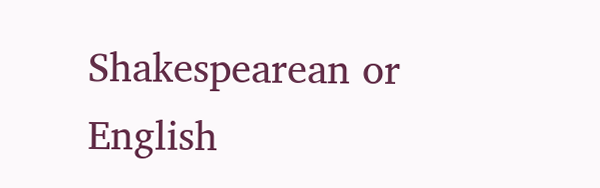Shakespearean or English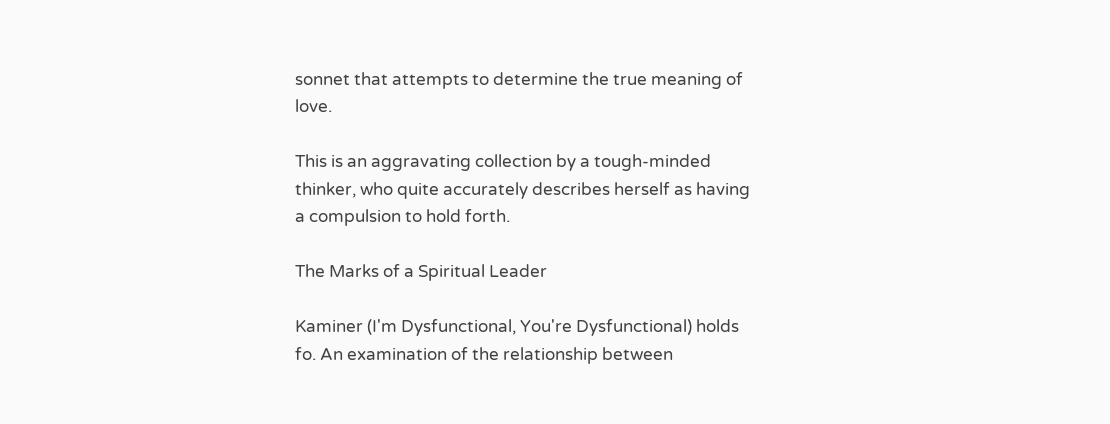sonnet that attempts to determine the true meaning of love.

This is an aggravating collection by a tough-minded thinker, who quite accurately describes herself as having a compulsion to hold forth.

The Marks of a Spiritual Leader

Kaminer (I'm Dysfunctional, You're Dysfunctional) holds fo. An examination of the relationship between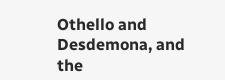Othello and Desdemona, and the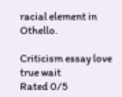racial element in Othello.

Criticism essay love true wait
Rated 0/5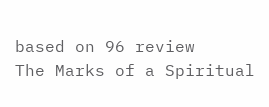based on 96 review
The Marks of a Spiritual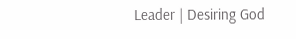Leader | Desiring God